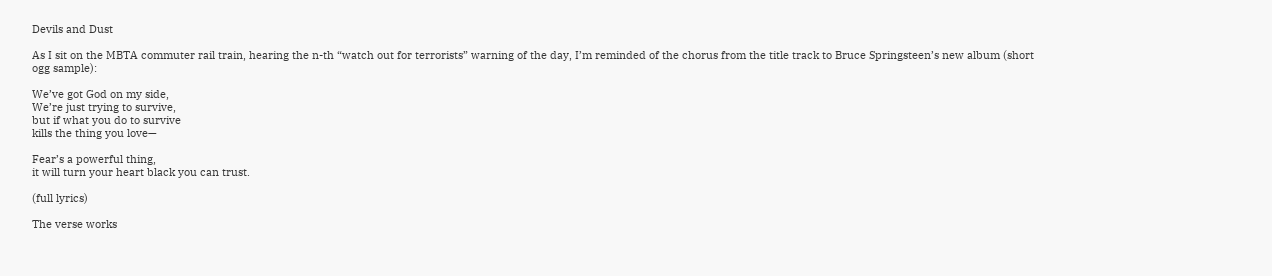Devils and Dust

As I sit on the MBTA commuter rail train, hearing the n-th “watch out for terrorists” warning of the day, I’m reminded of the chorus from the title track to Bruce Springsteen’s new album (short ogg sample):

We’ve got God on my side,
We’re just trying to survive,
but if what you do to survive
kills the thing you love—

Fear’s a powerful thing,
it will turn your heart black you can trust.

(full lyrics)

The verse works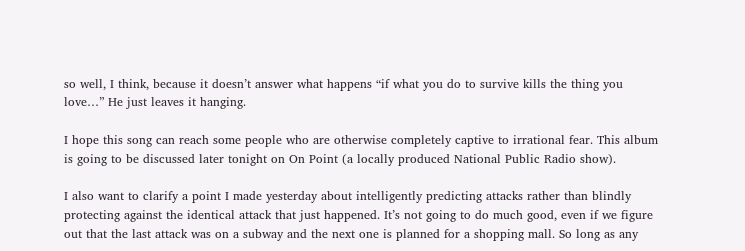so well, I think, because it doesn’t answer what happens “if what you do to survive kills the thing you love…” He just leaves it hanging.

I hope this song can reach some people who are otherwise completely captive to irrational fear. This album is going to be discussed later tonight on On Point (a locally produced National Public Radio show).

I also want to clarify a point I made yesterday about intelligently predicting attacks rather than blindly protecting against the identical attack that just happened. It’s not going to do much good, even if we figure out that the last attack was on a subway and the next one is planned for a shopping mall. So long as any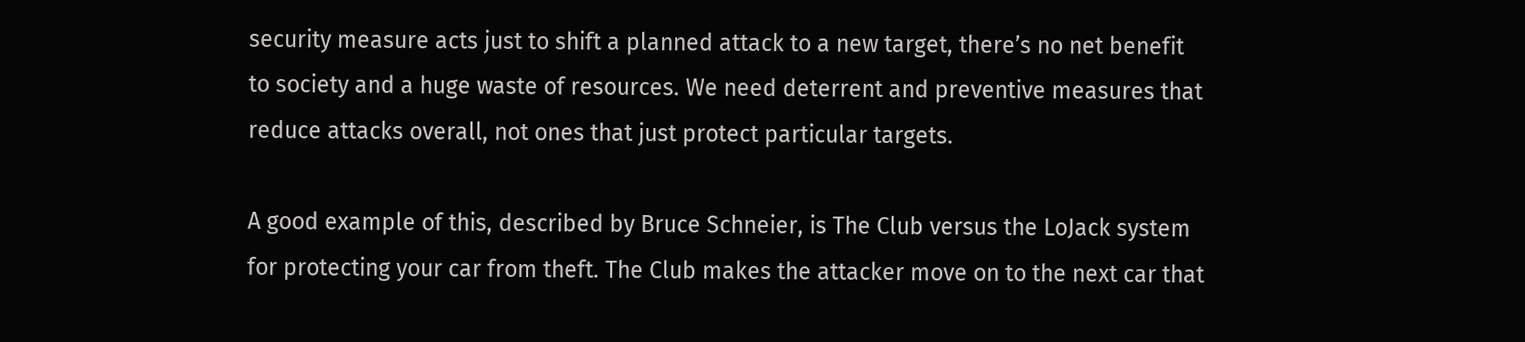security measure acts just to shift a planned attack to a new target, there’s no net benefit to society and a huge waste of resources. We need deterrent and preventive measures that reduce attacks overall, not ones that just protect particular targets.

A good example of this, described by Bruce Schneier, is The Club versus the LoJack system for protecting your car from theft. The Club makes the attacker move on to the next car that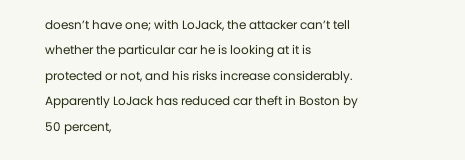doesn’t have one; with LoJack, the attacker can’t tell whether the particular car he is looking at it is protected or not, and his risks increase considerably. Apparently LoJack has reduced car theft in Boston by 50 percent,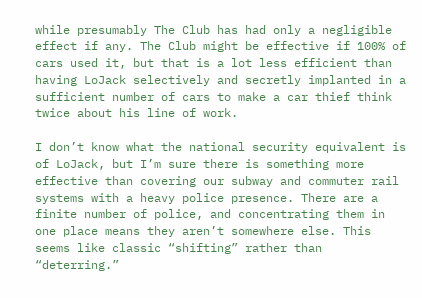while presumably The Club has had only a negligible effect if any. The Club might be effective if 100% of cars used it, but that is a lot less efficient than having LoJack selectively and secretly implanted in a sufficient number of cars to make a car thief think twice about his line of work.

I don’t know what the national security equivalent is of LoJack, but I’m sure there is something more effective than covering our subway and commuter rail systems with a heavy police presence. There are a finite number of police, and concentrating them in one place means they aren’t somewhere else. This seems like classic “shifting” rather than “deterring.”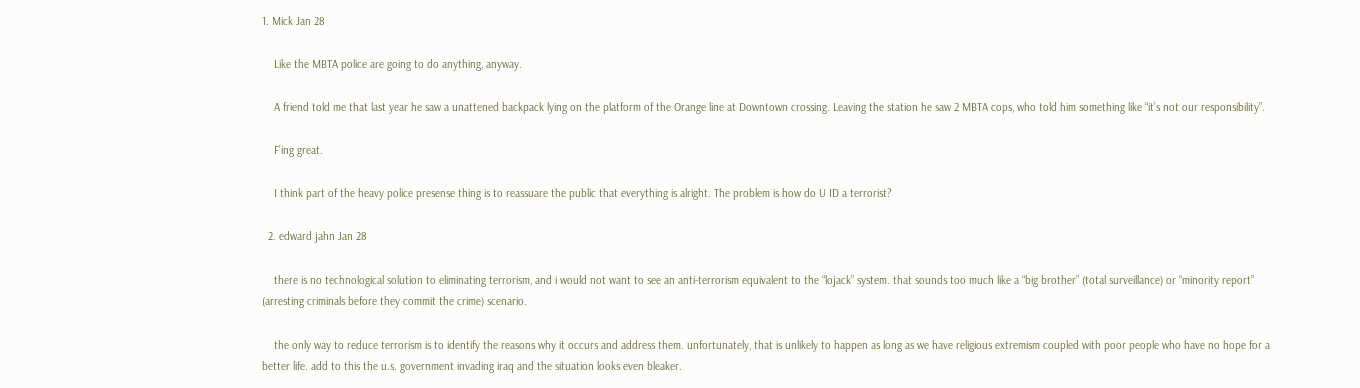1. Mick Jan 28

    Like the MBTA police are going to do anything, anyway.

    A friend told me that last year he saw a unattened backpack lying on the platform of the Orange line at Downtown crossing. Leaving the station he saw 2 MBTA cops, who told him something like “it’s not our responsibility”.

    F’ing great.

    I think part of the heavy police presense thing is to reassuare the public that everything is alright. The problem is how do U ID a terrorist?

  2. edward jahn Jan 28

    there is no technological solution to eliminating terrorism, and i would not want to see an anti-terrorism equivalent to the “lojack” system. that sounds too much like a “big brother” (total surveillance) or “minority report” (arresting criminals before they commit the crime) scenario.

    the only way to reduce terrorism is to identify the reasons why it occurs and address them. unfortunately, that is unlikely to happen as long as we have religious extremism coupled with poor people who have no hope for a better life. add to this the u.s. government invading iraq and the situation looks even bleaker.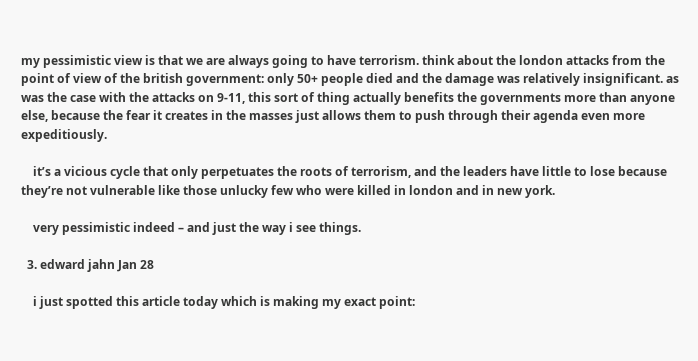my pessimistic view is that we are always going to have terrorism. think about the london attacks from the point of view of the british government: only 50+ people died and the damage was relatively insignificant. as was the case with the attacks on 9-11, this sort of thing actually benefits the governments more than anyone else, because the fear it creates in the masses just allows them to push through their agenda even more expeditiously.

    it’s a vicious cycle that only perpetuates the roots of terrorism, and the leaders have little to lose because they’re not vulnerable like those unlucky few who were killed in london and in new york.

    very pessimistic indeed – and just the way i see things.

  3. edward jahn Jan 28

    i just spotted this article today which is making my exact point: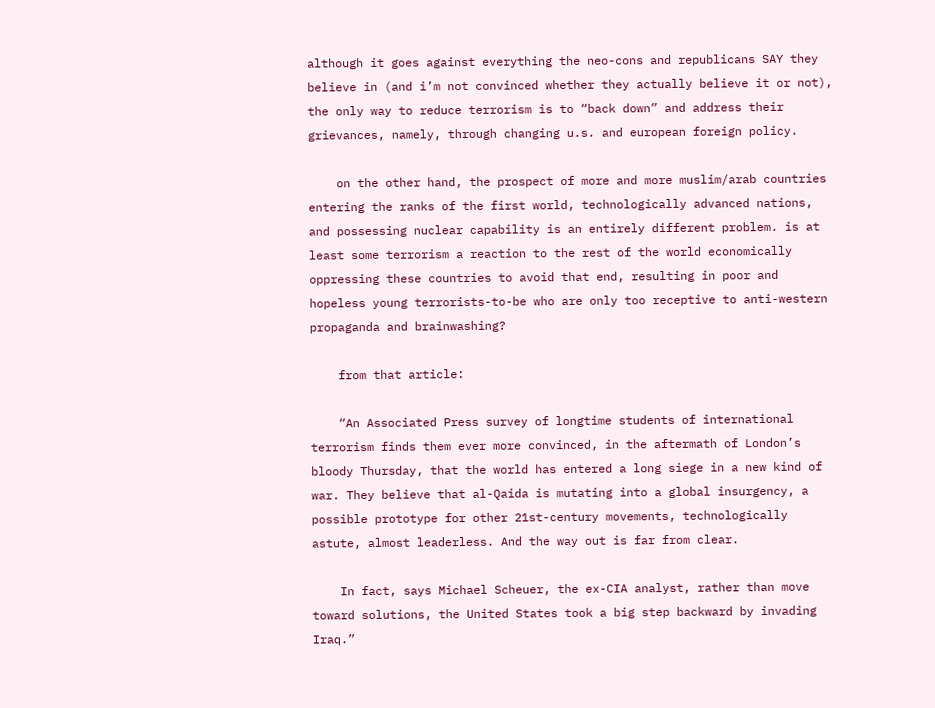although it goes against everything the neo-cons and republicans SAY they believe in (and i’m not convinced whether they actually believe it or not), the only way to reduce terrorism is to “back down” and address their grievances, namely, through changing u.s. and european foreign policy.

    on the other hand, the prospect of more and more muslim/arab countries entering the ranks of the first world, technologically advanced nations, and possessing nuclear capability is an entirely different problem. is at least some terrorism a reaction to the rest of the world economically oppressing these countries to avoid that end, resulting in poor and hopeless young terrorists-to-be who are only too receptive to anti-western propaganda and brainwashing?

    from that article:

    “An Associated Press survey of longtime students of international terrorism finds them ever more convinced, in the aftermath of London’s bloody Thursday, that the world has entered a long siege in a new kind of war. They believe that al-Qaida is mutating into a global insurgency, a possible prototype for other 21st-century movements, technologically astute, almost leaderless. And the way out is far from clear.

    In fact, says Michael Scheuer, the ex-CIA analyst, rather than move toward solutions, the United States took a big step backward by invading Iraq.”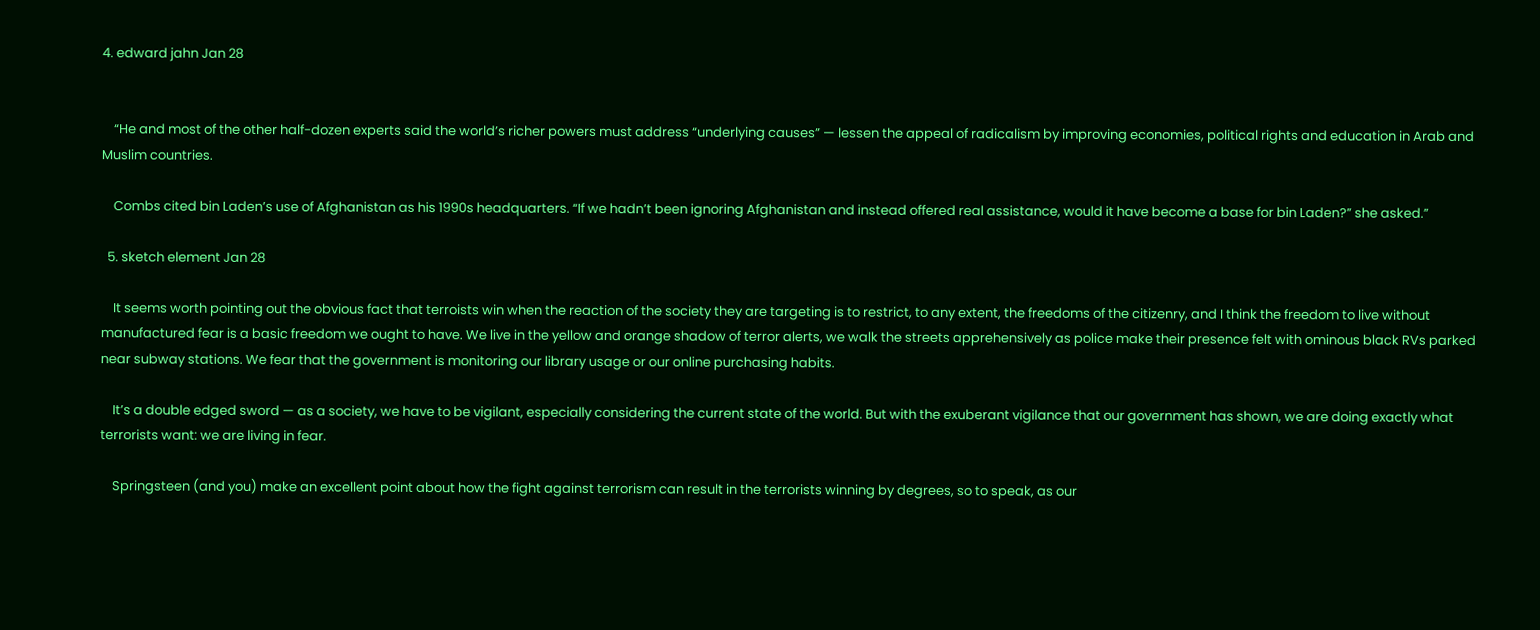4. edward jahn Jan 28


    “He and most of the other half-dozen experts said the world’s richer powers must address “underlying causes” — lessen the appeal of radicalism by improving economies, political rights and education in Arab and Muslim countries.

    Combs cited bin Laden’s use of Afghanistan as his 1990s headquarters. “If we hadn’t been ignoring Afghanistan and instead offered real assistance, would it have become a base for bin Laden?” she asked.”

  5. sketch element Jan 28

    It seems worth pointing out the obvious fact that terroists win when the reaction of the society they are targeting is to restrict, to any extent, the freedoms of the citizenry, and I think the freedom to live without manufactured fear is a basic freedom we ought to have. We live in the yellow and orange shadow of terror alerts, we walk the streets apprehensively as police make their presence felt with ominous black RVs parked near subway stations. We fear that the government is monitoring our library usage or our online purchasing habits.

    It’s a double edged sword — as a society, we have to be vigilant, especially considering the current state of the world. But with the exuberant vigilance that our government has shown, we are doing exactly what terrorists want: we are living in fear.

    Springsteen (and you) make an excellent point about how the fight against terrorism can result in the terrorists winning by degrees, so to speak, as our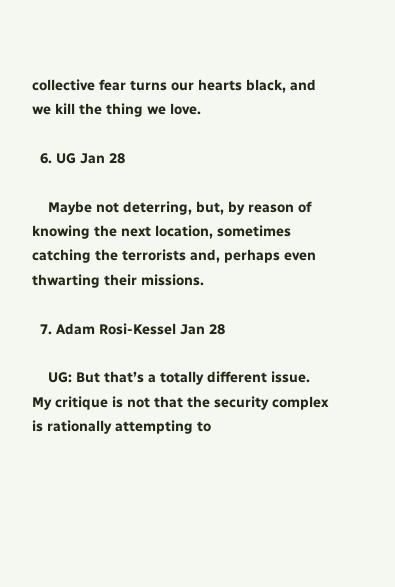collective fear turns our hearts black, and we kill the thing we love.

  6. UG Jan 28

    Maybe not deterring, but, by reason of knowing the next location, sometimes catching the terrorists and, perhaps even thwarting their missions.

  7. Adam Rosi-Kessel Jan 28

    UG: But that’s a totally different issue. My critique is not that the security complex is rationally attempting to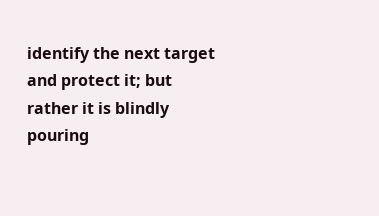identify the next target and protect it; but rather it is blindly pouring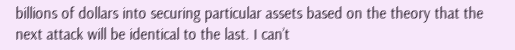billions of dollars into securing particular assets based on the theory that the next attack will be identical to the last. I can’t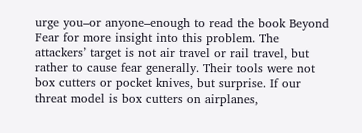urge you–or anyone–enough to read the book Beyond Fear for more insight into this problem. The attackers’ target is not air travel or rail travel, but rather to cause fear generally. Their tools were not box cutters or pocket knives, but surprise. If our threat model is box cutters on airplanes,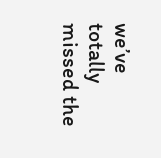we’ve totally missed the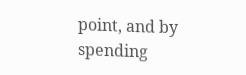point, and by spending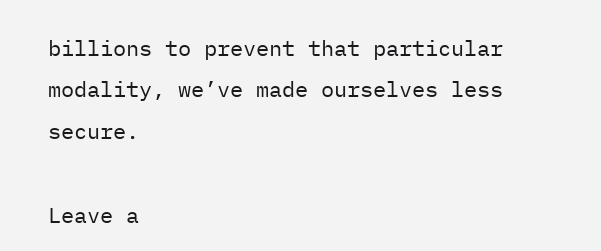billions to prevent that particular modality, we’ve made ourselves less secure.

Leave a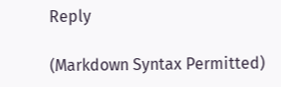Reply

(Markdown Syntax Permitted)